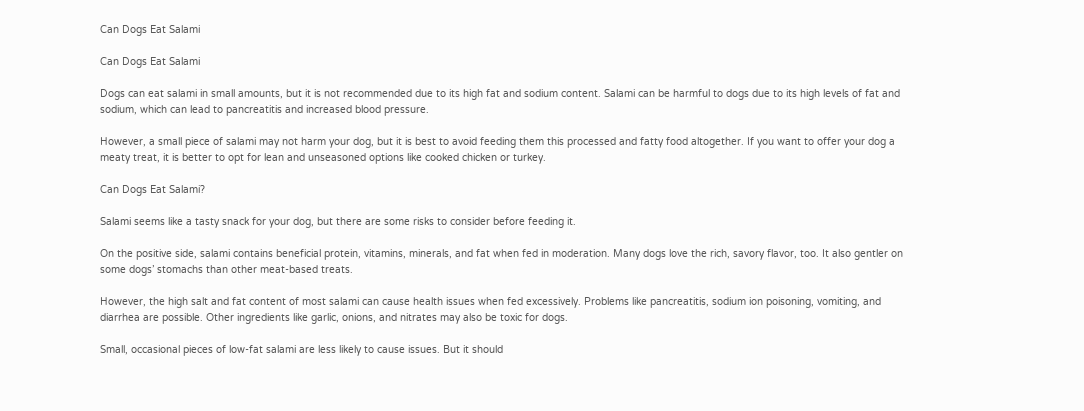Can Dogs Eat Salami

Can Dogs Eat Salami

Dogs can eat salami in small amounts, but it is not recommended due to its high fat and sodium content. Salami can be harmful to dogs due to its high levels of fat and sodium, which can lead to pancreatitis and increased blood pressure.

However, a small piece of salami may not harm your dog, but it is best to avoid feeding them this processed and fatty food altogether. If you want to offer your dog a meaty treat, it is better to opt for lean and unseasoned options like cooked chicken or turkey.

Can Dogs Eat Salami?

Salami seems like a tasty snack for your dog, but there are some risks to consider before feeding it.

On the positive side, salami contains beneficial protein, vitamins, minerals, and fat when fed in moderation. Many dogs love the rich, savory flavor, too. It also gentler on some dogs’ stomachs than other meat-based treats.

However, the high salt and fat content of most salami can cause health issues when fed excessively. Problems like pancreatitis, sodium ion poisoning, vomiting, and diarrhea are possible. Other ingredients like garlic, onions, and nitrates may also be toxic for dogs.

Small, occasional pieces of low-fat salami are less likely to cause issues. But it should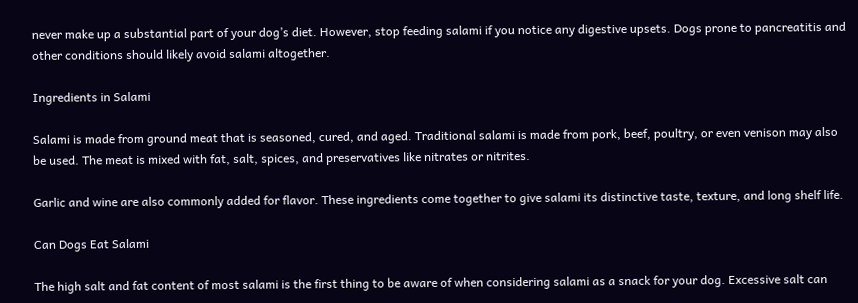never make up a substantial part of your dog’s diet. However, stop feeding salami if you notice any digestive upsets. Dogs prone to pancreatitis and other conditions should likely avoid salami altogether.

Ingredients in Salami

Salami is made from ground meat that is seasoned, cured, and aged. Traditional salami is made from pork, beef, poultry, or even venison may also be used. The meat is mixed with fat, salt, spices, and preservatives like nitrates or nitrites.

Garlic and wine are also commonly added for flavor. These ingredients come together to give salami its distinctive taste, texture, and long shelf life.

Can Dogs Eat Salami

The high salt and fat content of most salami is the first thing to be aware of when considering salami as a snack for your dog. Excessive salt can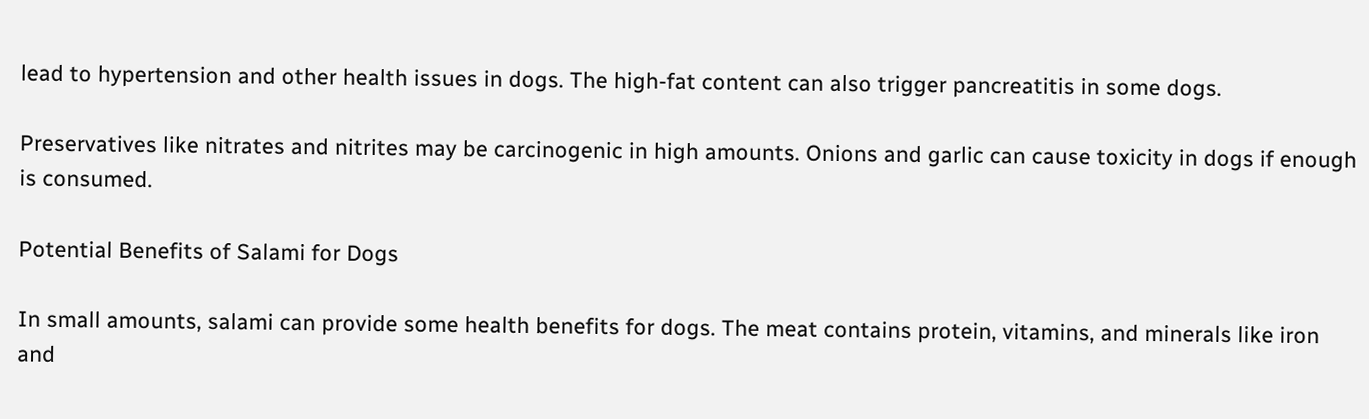lead to hypertension and other health issues in dogs. The high-fat content can also trigger pancreatitis in some dogs.

Preservatives like nitrates and nitrites may be carcinogenic in high amounts. Onions and garlic can cause toxicity in dogs if enough is consumed.

Potential Benefits of Salami for Dogs

In small amounts, salami can provide some health benefits for dogs. The meat contains protein, vitamins, and minerals like iron and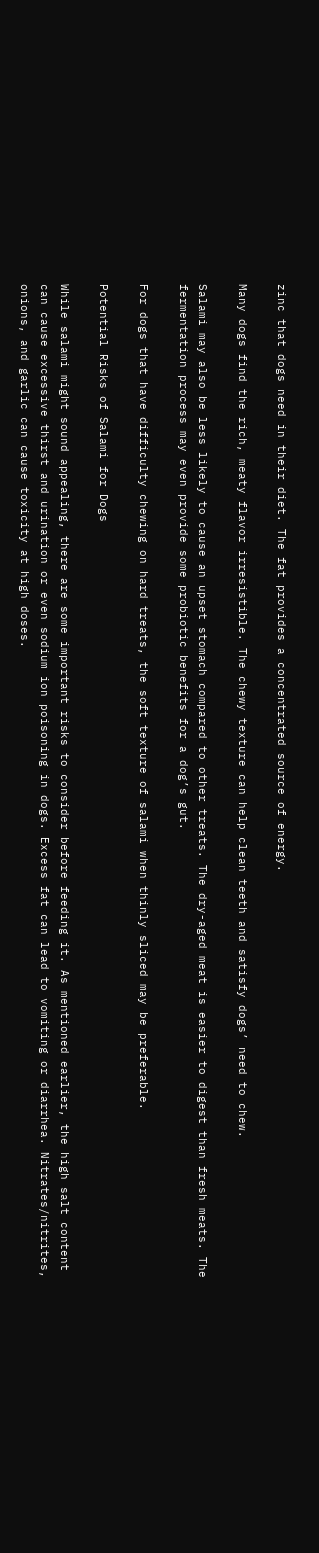zinc that dogs need in their diet. The fat provides a concentrated source of energy.

Many dogs find the rich, meaty flavor irresistible. The chewy texture can help clean teeth and satisfy dogs’ need to chew.

Salami may also be less likely to cause an upset stomach compared to other treats. The dry-aged meat is easier to digest than fresh meats. The fermentation process may even provide some probiotic benefits for a dog’s gut.

For dogs that have difficulty chewing on hard treats, the soft texture of salami when thinly sliced may be preferable.

Potential Risks of Salami for Dogs

While salami might sound appealing, there are some important risks to consider before feeding it. As mentioned earlier, the high salt content can cause excessive thirst and urination or even sodium ion poisoning in dogs. Excess fat can lead to vomiting or diarrhea. Nitrates/nitrites, onions, and garlic can cause toxicity at high doses.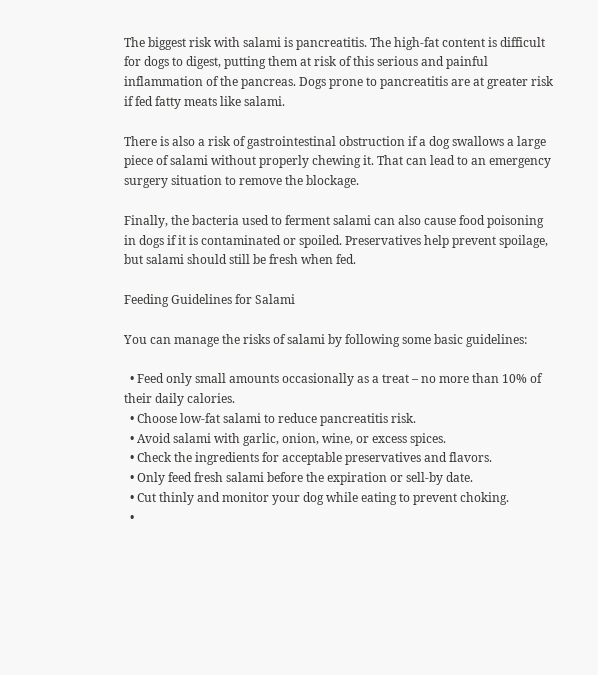The biggest risk with salami is pancreatitis. The high-fat content is difficult for dogs to digest, putting them at risk of this serious and painful inflammation of the pancreas. Dogs prone to pancreatitis are at greater risk if fed fatty meats like salami.

There is also a risk of gastrointestinal obstruction if a dog swallows a large piece of salami without properly chewing it. That can lead to an emergency surgery situation to remove the blockage.

Finally, the bacteria used to ferment salami can also cause food poisoning in dogs if it is contaminated or spoiled. Preservatives help prevent spoilage, but salami should still be fresh when fed.

Feeding Guidelines for Salami

You can manage the risks of salami by following some basic guidelines:

  • Feed only small amounts occasionally as a treat – no more than 10% of their daily calories.
  • Choose low-fat salami to reduce pancreatitis risk.
  • Avoid salami with garlic, onion, wine, or excess spices.
  • Check the ingredients for acceptable preservatives and flavors.
  • Only feed fresh salami before the expiration or sell-by date.
  • Cut thinly and monitor your dog while eating to prevent choking.
  •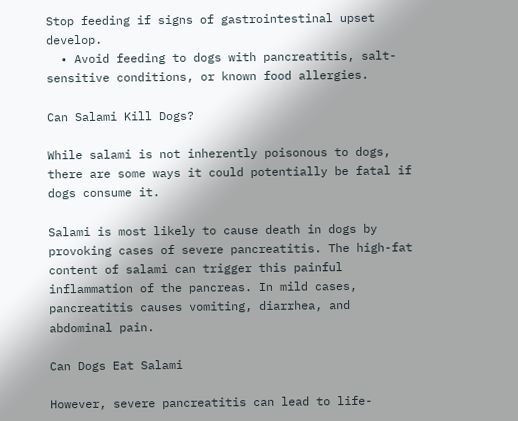Stop feeding if signs of gastrointestinal upset develop.
  • Avoid feeding to dogs with pancreatitis, salt-sensitive conditions, or known food allergies.

Can Salami Kill Dogs?

While salami is not inherently poisonous to dogs, there are some ways it could potentially be fatal if dogs consume it.

Salami is most likely to cause death in dogs by provoking cases of severe pancreatitis. The high-fat content of salami can trigger this painful inflammation of the pancreas. In mild cases, pancreatitis causes vomiting, diarrhea, and abdominal pain.

Can Dogs Eat Salami

However, severe pancreatitis can lead to life-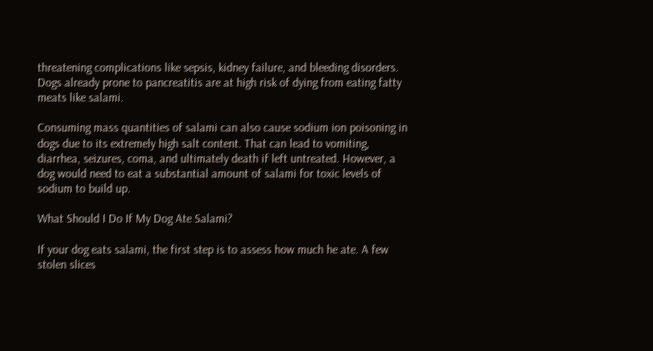threatening complications like sepsis, kidney failure, and bleeding disorders. Dogs already prone to pancreatitis are at high risk of dying from eating fatty meats like salami.

Consuming mass quantities of salami can also cause sodium ion poisoning in dogs due to its extremely high salt content. That can lead to vomiting, diarrhea, seizures, coma, and ultimately death if left untreated. However, a dog would need to eat a substantial amount of salami for toxic levels of sodium to build up.

What Should I Do If My Dog Ate Salami?

If your dog eats salami, the first step is to assess how much he ate. A few stolen slices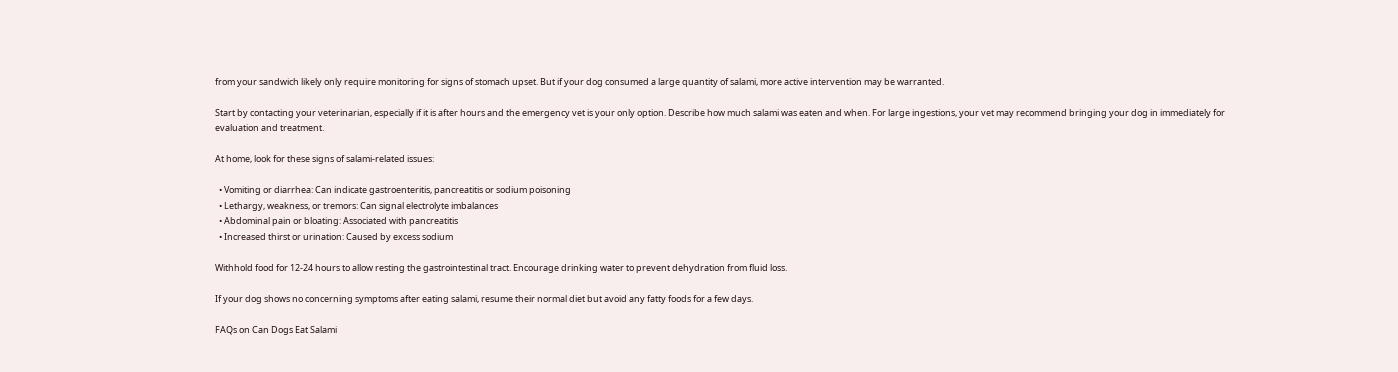from your sandwich likely only require monitoring for signs of stomach upset. But if your dog consumed a large quantity of salami, more active intervention may be warranted.

Start by contacting your veterinarian, especially if it is after hours and the emergency vet is your only option. Describe how much salami was eaten and when. For large ingestions, your vet may recommend bringing your dog in immediately for evaluation and treatment.

At home, look for these signs of salami-related issues:

  • Vomiting or diarrhea: Can indicate gastroenteritis, pancreatitis or sodium poisoning
  • Lethargy, weakness, or tremors: Can signal electrolyte imbalances
  • Abdominal pain or bloating: Associated with pancreatitis
  • Increased thirst or urination: Caused by excess sodium

Withhold food for 12-24 hours to allow resting the gastrointestinal tract. Encourage drinking water to prevent dehydration from fluid loss.

If your dog shows no concerning symptoms after eating salami, resume their normal diet but avoid any fatty foods for a few days.

FAQs on Can Dogs Eat Salami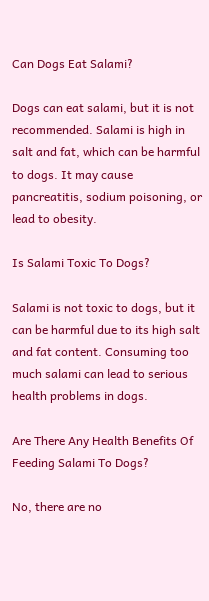Can Dogs Eat Salami?

Dogs can eat salami, but it is not recommended. Salami is high in salt and fat, which can be harmful to dogs. It may cause pancreatitis, sodium poisoning, or lead to obesity.

Is Salami Toxic To Dogs?

Salami is not toxic to dogs, but it can be harmful due to its high salt and fat content. Consuming too much salami can lead to serious health problems in dogs.

Are There Any Health Benefits Of Feeding Salami To Dogs?

No, there are no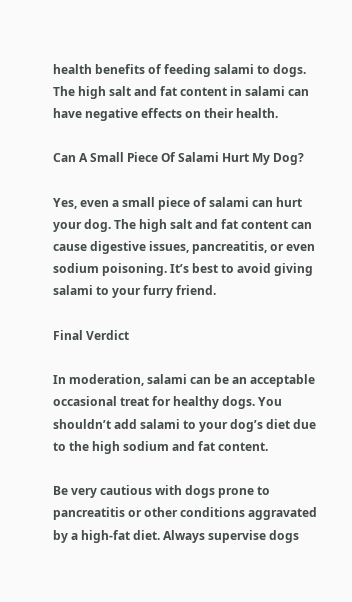health benefits of feeding salami to dogs. The high salt and fat content in salami can have negative effects on their health.

Can A Small Piece Of Salami Hurt My Dog?

Yes, even a small piece of salami can hurt your dog. The high salt and fat content can cause digestive issues, pancreatitis, or even sodium poisoning. It’s best to avoid giving salami to your furry friend.

Final Verdict

In moderation, salami can be an acceptable occasional treat for healthy dogs. You shouldn’t add salami to your dog’s diet due to the high sodium and fat content.

Be very cautious with dogs prone to pancreatitis or other conditions aggravated by a high-fat diet. Always supervise dogs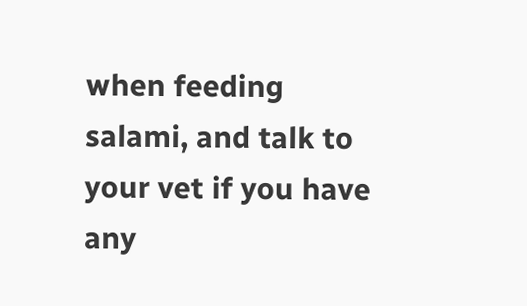when feeding salami, and talk to your vet if you have any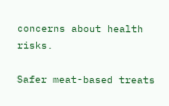concerns about health risks.

Safer meat-based treats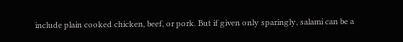include plain cooked chicken, beef, or pork. But if given only sparingly, salami can be a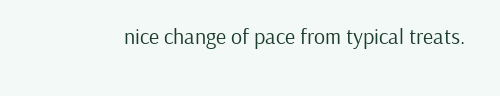nice change of pace from typical treats.